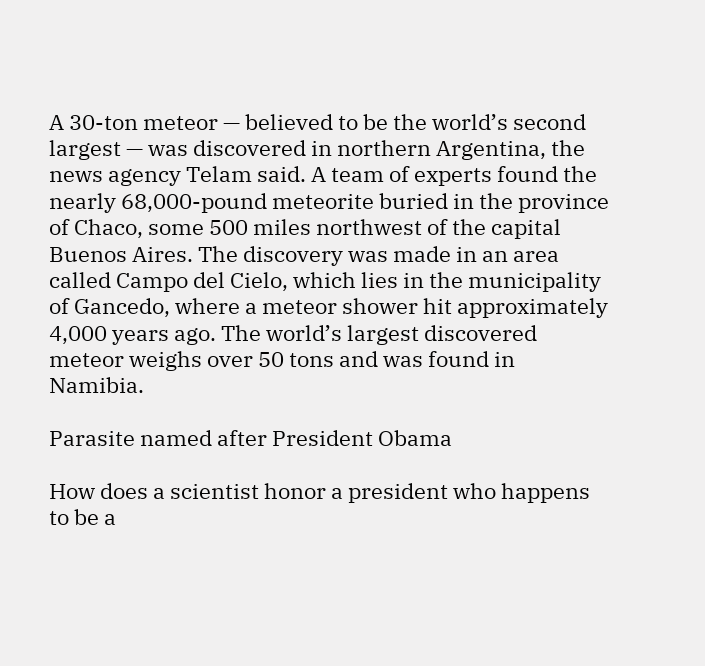A 30-ton meteor — believed to be the world’s second largest — was discovered in northern Argentina, the news agency Telam said. A team of experts found the nearly 68,000-pound meteorite buried in the province of Chaco, some 500 miles northwest of the capital Buenos Aires. The discovery was made in an area called Campo del Cielo, which lies in the municipality of Gancedo, where a meteor shower hit approximately 4,000 years ago. The world’s largest discovered meteor weighs over 50 tons and was found in Namibia.

Parasite named after President Obama

How does a scientist honor a president who happens to be a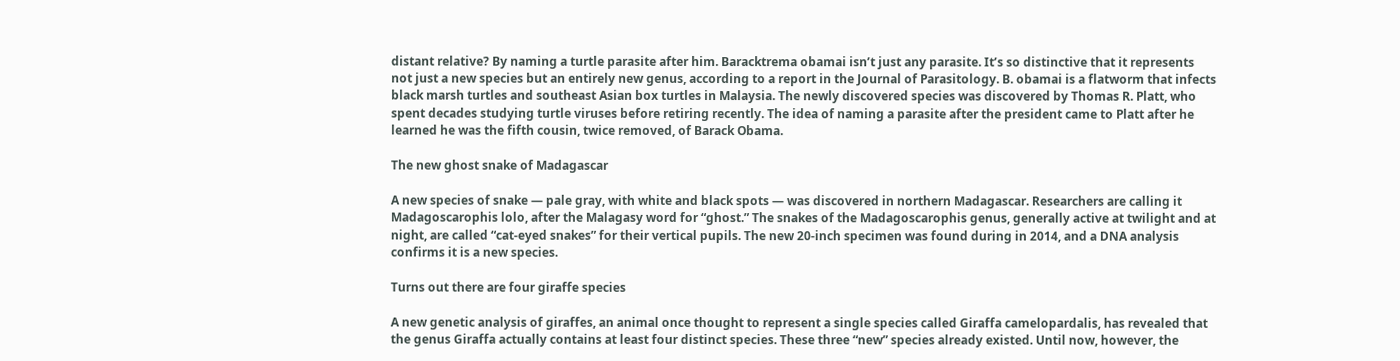distant relative? By naming a turtle parasite after him. Baracktrema obamai isn’t just any parasite. It’s so distinctive that it represents not just a new species but an entirely new genus, according to a report in the Journal of Parasitology. B. obamai is a flatworm that infects black marsh turtles and southeast Asian box turtles in Malaysia. The newly discovered species was discovered by Thomas R. Platt, who spent decades studying turtle viruses before retiring recently. The idea of naming a parasite after the president came to Platt after he learned he was the fifth cousin, twice removed, of Barack Obama.

The new ghost snake of Madagascar

A new species of snake — pale gray, with white and black spots — was discovered in northern Madagascar. Researchers are calling it Madagoscarophis lolo, after the Malagasy word for “ghost.” The snakes of the Madagoscarophis genus, generally active at twilight and at night, are called “cat-eyed snakes” for their vertical pupils. The new 20-inch specimen was found during in 2014, and a DNA analysis confirms it is a new species.

Turns out there are four giraffe species

A new genetic analysis of giraffes, an animal once thought to represent a single species called Giraffa camelopardalis, has revealed that the genus Giraffa actually contains at least four distinct species. These three “new” species already existed. Until now, however, the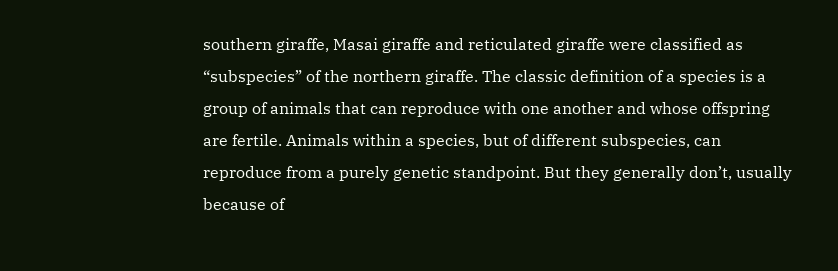southern giraffe, Masai giraffe and reticulated giraffe were classified as “subspecies” of the northern giraffe. The classic definition of a species is a group of animals that can reproduce with one another and whose offspring are fertile. Animals within a species, but of different subspecies, can reproduce from a purely genetic standpoint. But they generally don’t, usually because of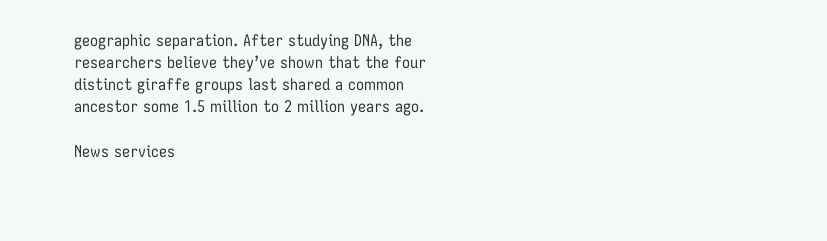geographic separation. After studying DNA, the researchers believe they’ve shown that the four distinct giraffe groups last shared a common ancestor some 1.5 million to 2 million years ago.

News services